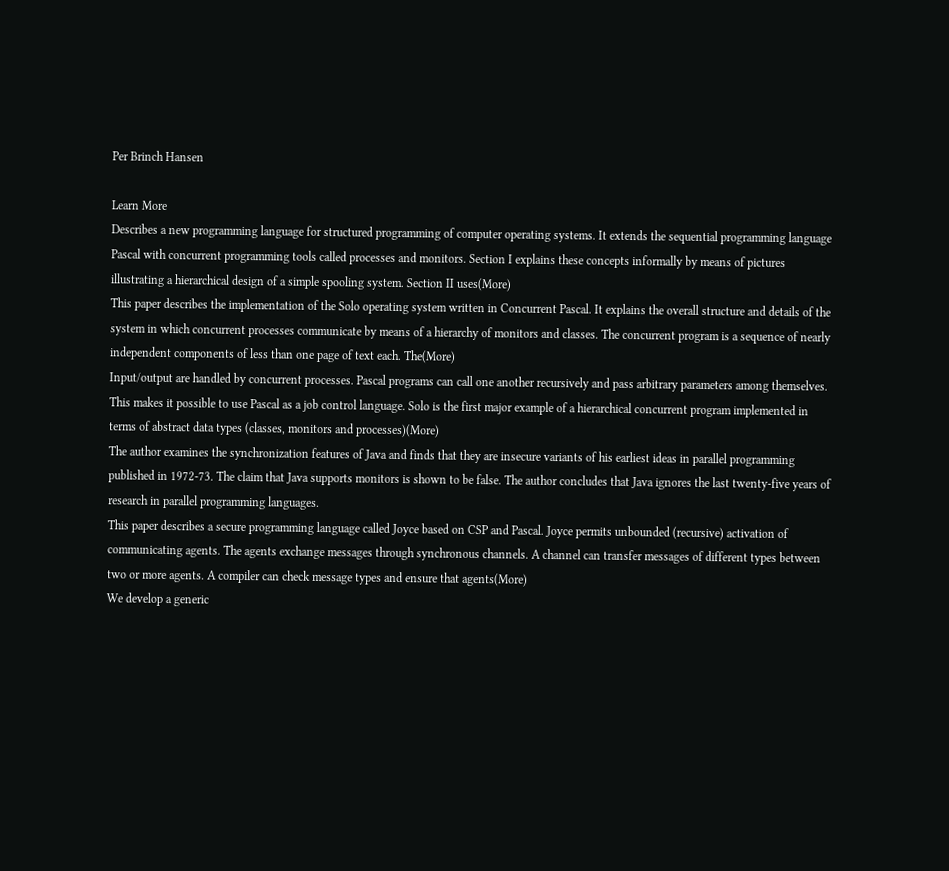Per Brinch Hansen

Learn More
Describes a new programming language for structured programming of computer operating systems. It extends the sequential programming language Pascal with concurrent programming tools called processes and monitors. Section I explains these concepts informally by means of pictures illustrating a hierarchical design of a simple spooling system. Section II uses(More)
This paper describes the implementation of the Solo operating system written in Concurrent Pascal. It explains the overall structure and details of the system in which concurrent processes communicate by means of a hierarchy of monitors and classes. The concurrent program is a sequence of nearly independent components of less than one page of text each. The(More)
Input/output are handled by concurrent processes. Pascal programs can call one another recursively and pass arbitrary parameters among themselves. This makes it possible to use Pascal as a job control language. Solo is the first major example of a hierarchical concurrent program implemented in terms of abstract data types (classes, monitors and processes)(More)
The author examines the synchronization features of Java and finds that they are insecure variants of his earliest ideas in parallel programming published in 1972-73. The claim that Java supports monitors is shown to be false. The author concludes that Java ignores the last twenty-five years of research in parallel programming languages.
This paper describes a secure programming language called Joyce based on CSP and Pascal. Joyce permits unbounded (recursive) activation of communicating agents. The agents exchange messages through synchronous channels. A channel can transfer messages of different types between two or more agents. A compiler can check message types and ensure that agents(More)
We develop a generic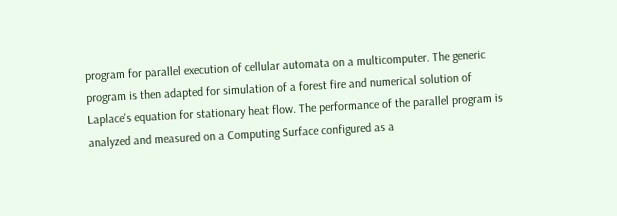program for parallel execution of cellular automata on a multicomputer. The generic program is then adapted for simulation of a forest fire and numerical solution of Laplace's equation for stationary heat flow. The performance of the parallel program is analyzed and measured on a Computing Surface configured as a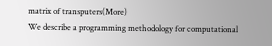matrix of transputers(More)
We describe a programming methodology for computational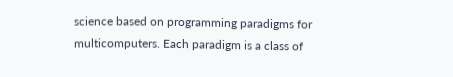science based on programming paradigms for multicomputers. Each paradigm is a class of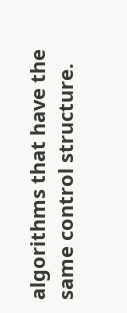algorithms that have the same control structure.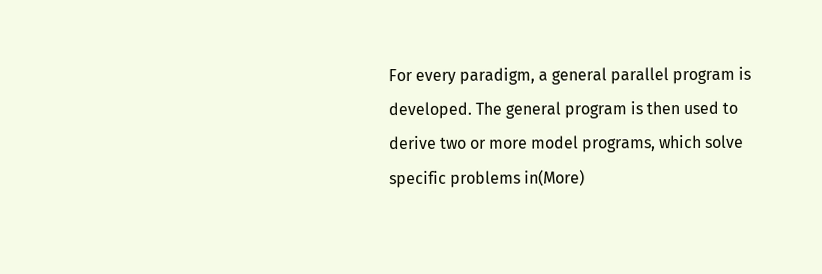For every paradigm, a general parallel program is developed. The general program is then used to derive two or more model programs, which solve specific problems in(More)